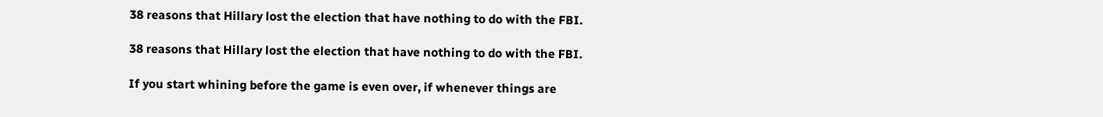38 reasons that Hillary lost the election that have nothing to do with the FBI.

38 reasons that Hillary lost the election that have nothing to do with the FBI.

If you start whining before the game is even over, if whenever things are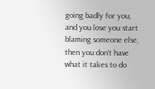going badly for you, and you lose you start blaming someone else, then you don’t have what it takes to do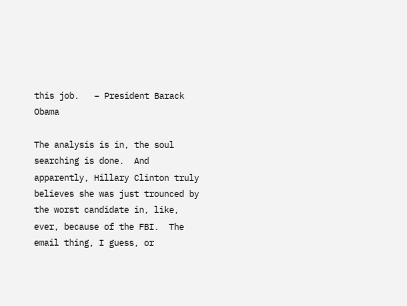this job.   – President Barack Obama

The analysis is in, the soul searching is done.  And apparently, Hillary Clinton truly believes she was just trounced by the worst candidate in, like, ever, because of the FBI.  The email thing, I guess, or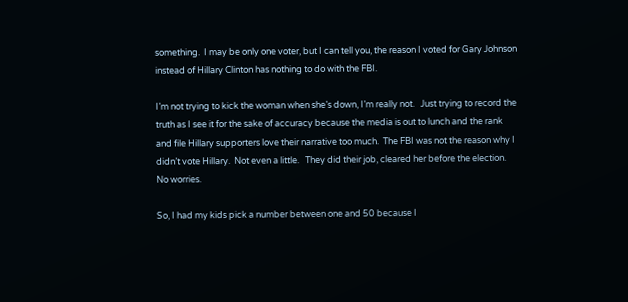something.  I may be only one voter, but I can tell you, the reason I voted for Gary Johnson instead of Hillary Clinton has nothing to do with the FBI.

I’m not trying to kick the woman when she’s down, I’m really not.   Just trying to record the truth as I see it for the sake of accuracy because the media is out to lunch and the rank and file Hillary supporters love their narrative too much.  The FBI was not the reason why I didn’t vote Hillary.  Not even a little.   They did their job, cleared her before the election.  No worries.

So, I had my kids pick a number between one and 50 because I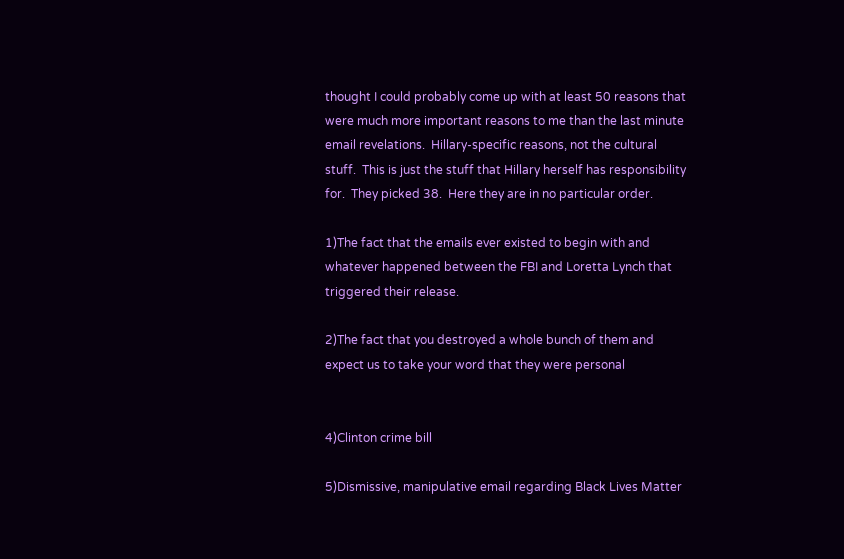thought I could probably come up with at least 50 reasons that were much more important reasons to me than the last minute email revelations.  Hillary-specific reasons, not the cultural stuff.  This is just the stuff that Hillary herself has responsibility for.  They picked 38.  Here they are in no particular order.

1)The fact that the emails ever existed to begin with and whatever happened between the FBI and Loretta Lynch that triggered their release.

2)The fact that you destroyed a whole bunch of them and expect us to take your word that they were personal


4)Clinton crime bill

5)Dismissive, manipulative email regarding Black Lives Matter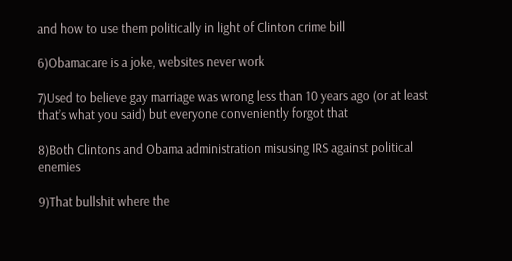and how to use them politically in light of Clinton crime bill

6)Obamacare is a joke, websites never work

7)Used to believe gay marriage was wrong less than 10 years ago (or at least that’s what you said) but everyone conveniently forgot that

8)Both Clintons and Obama administration misusing IRS against political enemies

9)That bullshit where the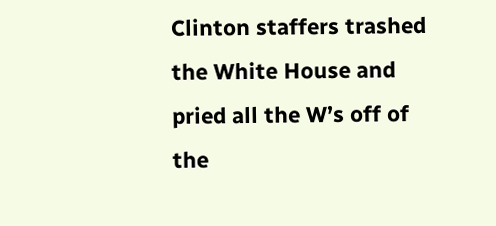Clinton staffers trashed the White House and pried all the W’s off of the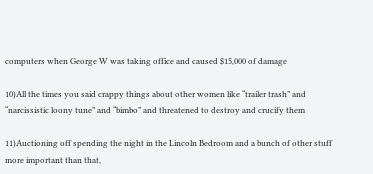computers when George W was taking office and caused $15,000 of damage

10)All the times you said crappy things about other women like “trailer trash” and “narcissistic loony tune” and “bimbo” and threatened to destroy and crucify them

11)Auctioning off spending the night in the Lincoln Bedroom and a bunch of other stuff more important than that,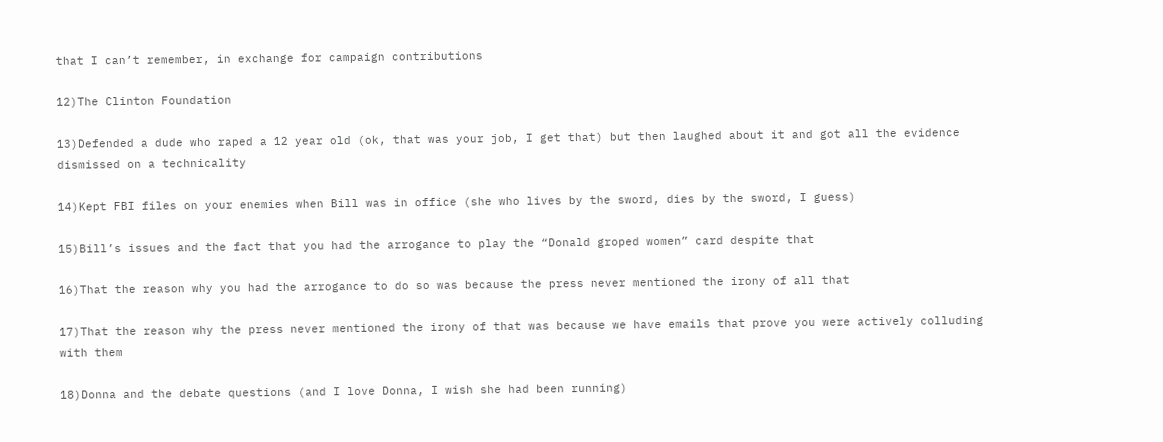that I can’t remember, in exchange for campaign contributions

12)The Clinton Foundation

13)Defended a dude who raped a 12 year old (ok, that was your job, I get that) but then laughed about it and got all the evidence dismissed on a technicality

14)Kept FBI files on your enemies when Bill was in office (she who lives by the sword, dies by the sword, I guess)

15)Bill’s issues and the fact that you had the arrogance to play the “Donald groped women” card despite that

16)That the reason why you had the arrogance to do so was because the press never mentioned the irony of all that

17)That the reason why the press never mentioned the irony of that was because we have emails that prove you were actively colluding with them

18)Donna and the debate questions (and I love Donna, I wish she had been running)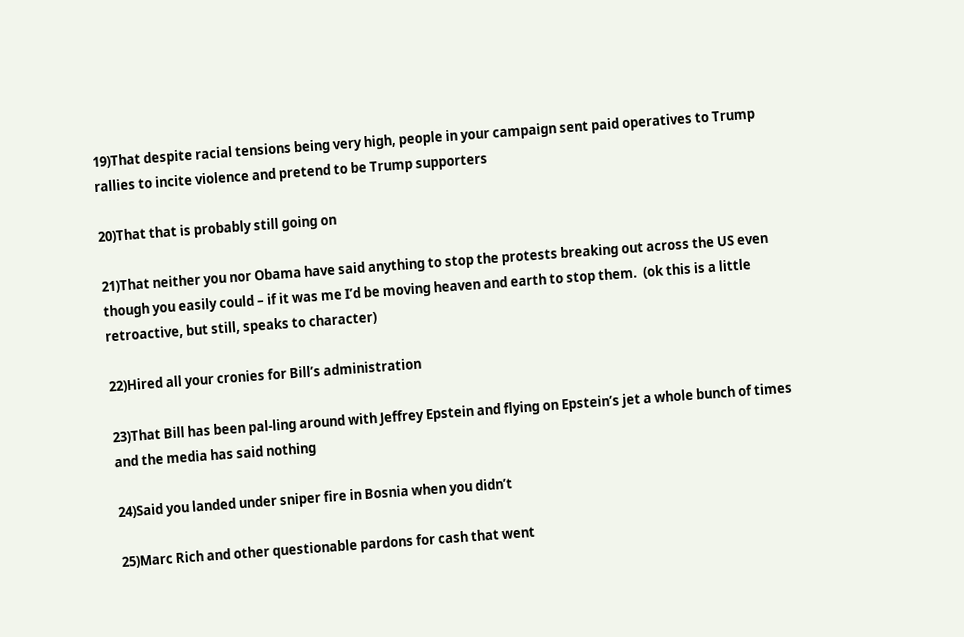19)That despite racial tensions being very high, people in your campaign sent paid operatives to Trump rallies to incite violence and pretend to be Trump supporters

20)That that is probably still going on

21)That neither you nor Obama have said anything to stop the protests breaking out across the US even though you easily could – if it was me I’d be moving heaven and earth to stop them.  (ok this is a little retroactive, but still, speaks to character)

22)Hired all your cronies for Bill’s administration

23)That Bill has been pal-ling around with Jeffrey Epstein and flying on Epstein’s jet a whole bunch of times and the media has said nothing

24)Said you landed under sniper fire in Bosnia when you didn’t

25)Marc Rich and other questionable pardons for cash that went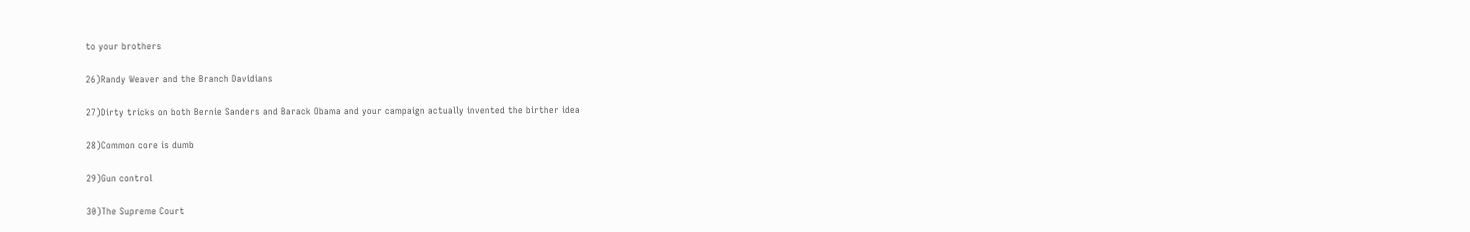to your brothers

26)Randy Weaver and the Branch Davidians

27)Dirty tricks on both Bernie Sanders and Barack Obama and your campaign actually invented the birther idea

28)Common core is dumb

29)Gun control

30)The Supreme Court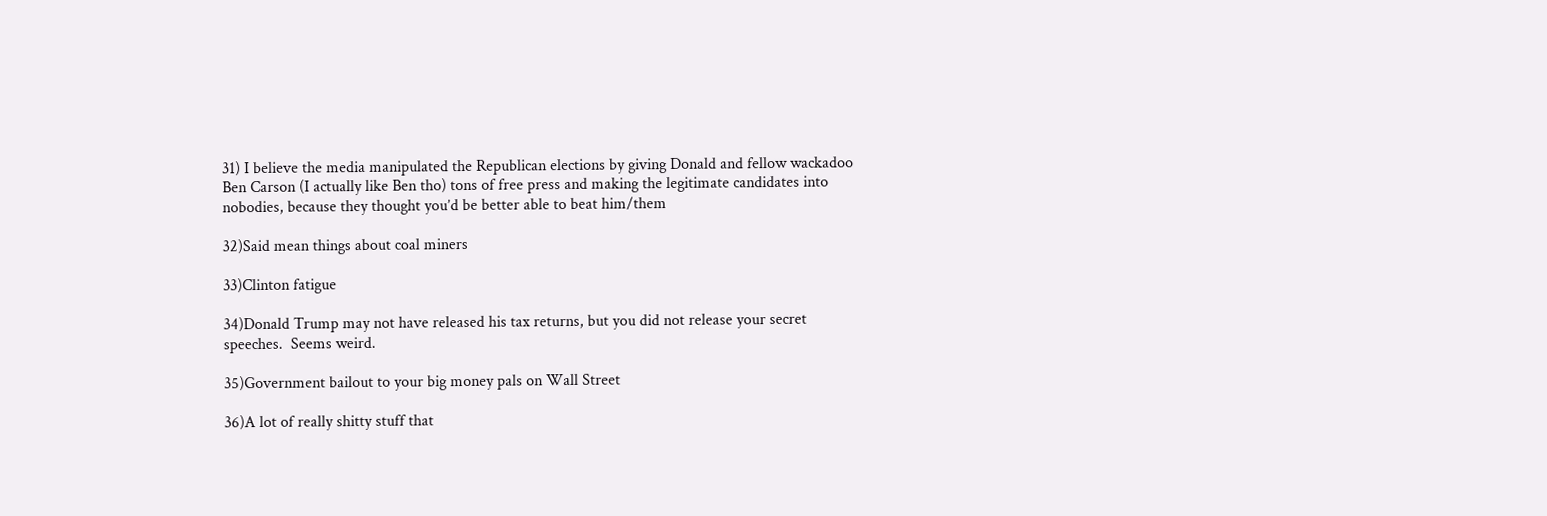31) I believe the media manipulated the Republican elections by giving Donald and fellow wackadoo Ben Carson (I actually like Ben tho) tons of free press and making the legitimate candidates into nobodies, because they thought you’d be better able to beat him/them

32)Said mean things about coal miners

33)Clinton fatigue

34)Donald Trump may not have released his tax returns, but you did not release your secret speeches.  Seems weird.

35)Government bailout to your big money pals on Wall Street

36)A lot of really shitty stuff that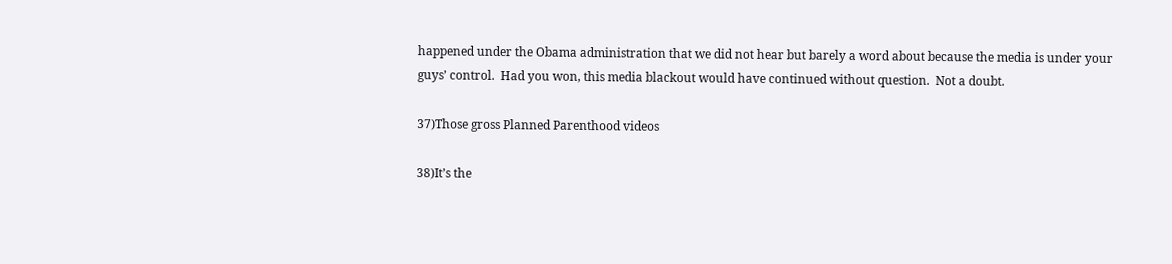happened under the Obama administration that we did not hear but barely a word about because the media is under your guys’ control.  Had you won, this media blackout would have continued without question.  Not a doubt.

37)Those gross Planned Parenthood videos

38)It’s the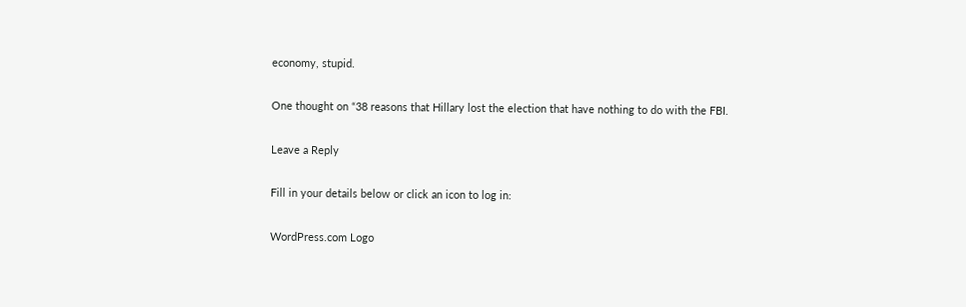economy, stupid.

One thought on “38 reasons that Hillary lost the election that have nothing to do with the FBI.

Leave a Reply

Fill in your details below or click an icon to log in:

WordPress.com Logo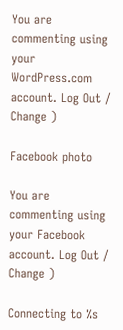You are commenting using your WordPress.com account. Log Out /  Change )

Facebook photo

You are commenting using your Facebook account. Log Out /  Change )

Connecting to %s